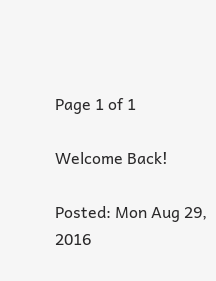Page 1 of 1

Welcome Back!

Posted: Mon Aug 29, 2016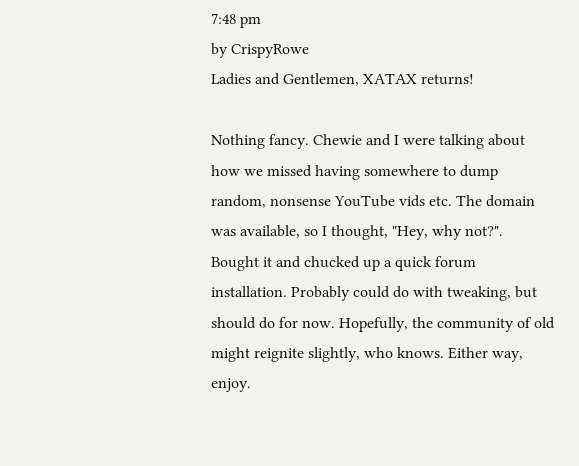7:48 pm
by CrispyRowe
Ladies and Gentlemen, XATAX returns!

Nothing fancy. Chewie and I were talking about how we missed having somewhere to dump random, nonsense YouTube vids etc. The domain was available, so I thought, "Hey, why not?". Bought it and chucked up a quick forum installation. Probably could do with tweaking, but should do for now. Hopefully, the community of old might reignite slightly, who knows. Either way, enjoy.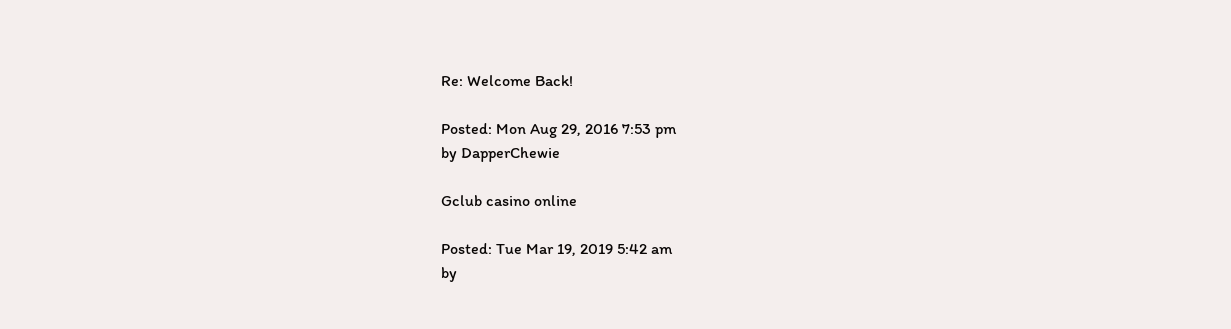Re: Welcome Back!

Posted: Mon Aug 29, 2016 7:53 pm
by DapperChewie

Gclub casino online

Posted: Tue Mar 19, 2019 5:42 am
by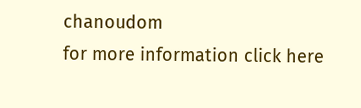chanoudom
for more information click here